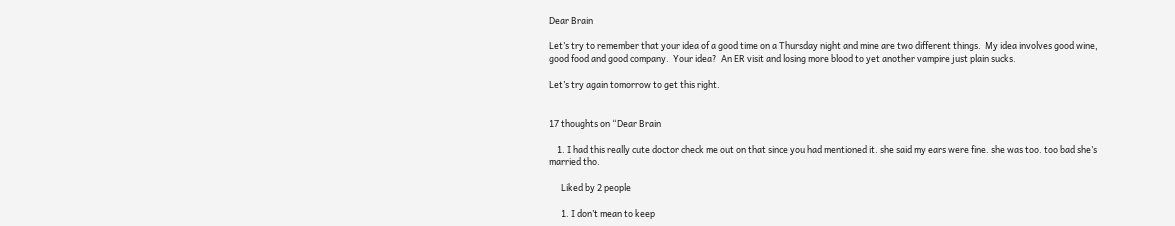Dear Brain

Let’s try to remember that your idea of a good time on a Thursday night and mine are two different things.  My idea involves good wine, good food and good company.  Your idea?  An ER visit and losing more blood to yet another vampire just plain sucks.

Let’s try again tomorrow to get this right.


17 thoughts on “Dear Brain

    1. I had this really cute doctor check me out on that since you had mentioned it. she said my ears were fine. she was too. too bad she’s married tho.

      Liked by 2 people

      1. I don’t mean to keep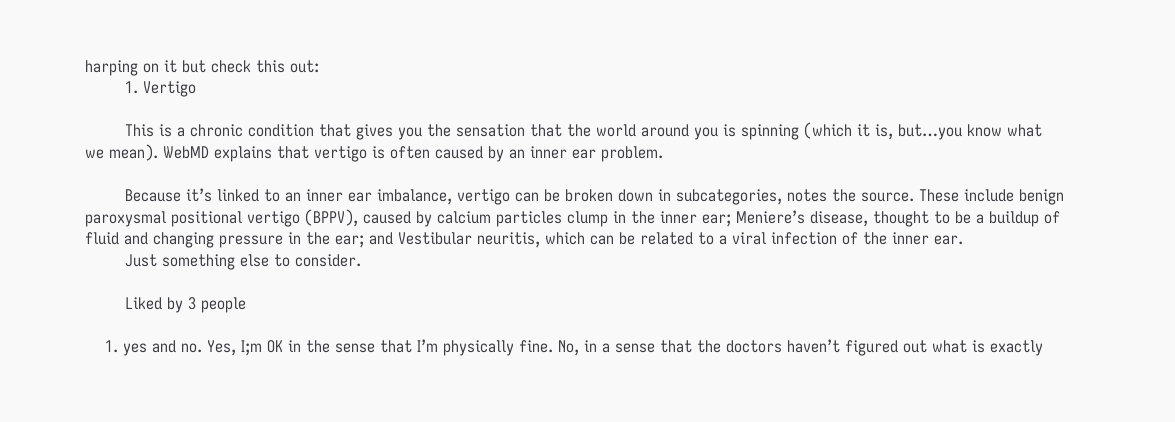harping on it but check this out:
        1. Vertigo

        This is a chronic condition that gives you the sensation that the world around you is spinning (which it is, but…you know what we mean). WebMD explains that vertigo is often caused by an inner ear problem.

        Because it’s linked to an inner ear imbalance, vertigo can be broken down in subcategories, notes the source. These include benign paroxysmal positional vertigo (BPPV), caused by calcium particles clump in the inner ear; Meniere’s disease, thought to be a buildup of fluid and changing pressure in the ear; and Vestibular neuritis, which can be related to a viral infection of the inner ear.
        Just something else to consider.

        Liked by 3 people

    1. yes and no. Yes, I;m OK in the sense that I’m physically fine. No, in a sense that the doctors haven’t figured out what is exactly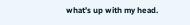what’s up with my head.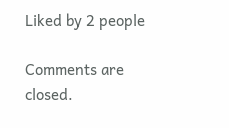Liked by 2 people

Comments are closed.